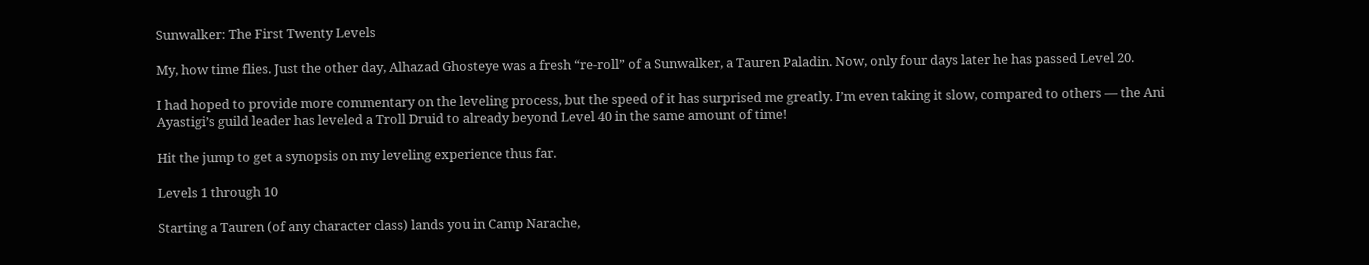Sunwalker: The First Twenty Levels

My, how time flies. Just the other day, Alhazad Ghosteye was a fresh “re-roll” of a Sunwalker, a Tauren Paladin. Now, only four days later he has passed Level 20.

I had hoped to provide more commentary on the leveling process, but the speed of it has surprised me greatly. I’m even taking it slow, compared to others — the Ani Ayastigi’s guild leader has leveled a Troll Druid to already beyond Level 40 in the same amount of time!

Hit the jump to get a synopsis on my leveling experience thus far.

Levels 1 through 10

Starting a Tauren (of any character class) lands you in Camp Narache,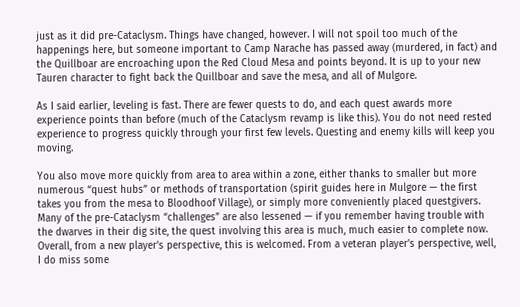just as it did pre-Cataclysm. Things have changed, however. I will not spoil too much of the happenings here, but someone important to Camp Narache has passed away (murdered, in fact) and the Quillboar are encroaching upon the Red Cloud Mesa and points beyond. It is up to your new Tauren character to fight back the Quillboar and save the mesa, and all of Mulgore.

As I said earlier, leveling is fast. There are fewer quests to do, and each quest awards more experience points than before (much of the Cataclysm revamp is like this). You do not need rested experience to progress quickly through your first few levels. Questing and enemy kills will keep you moving.

You also move more quickly from area to area within a zone, either thanks to smaller but more numerous “quest hubs” or methods of transportation (spirit guides here in Mulgore — the first takes you from the mesa to Bloodhoof Village), or simply more conveniently placed questgivers. Many of the pre-Cataclysm “challenges” are also lessened — if you remember having trouble with the dwarves in their dig site, the quest involving this area is much, much easier to complete now. Overall, from a new player’s perspective, this is welcomed. From a veteran player’s perspective, well, I do miss some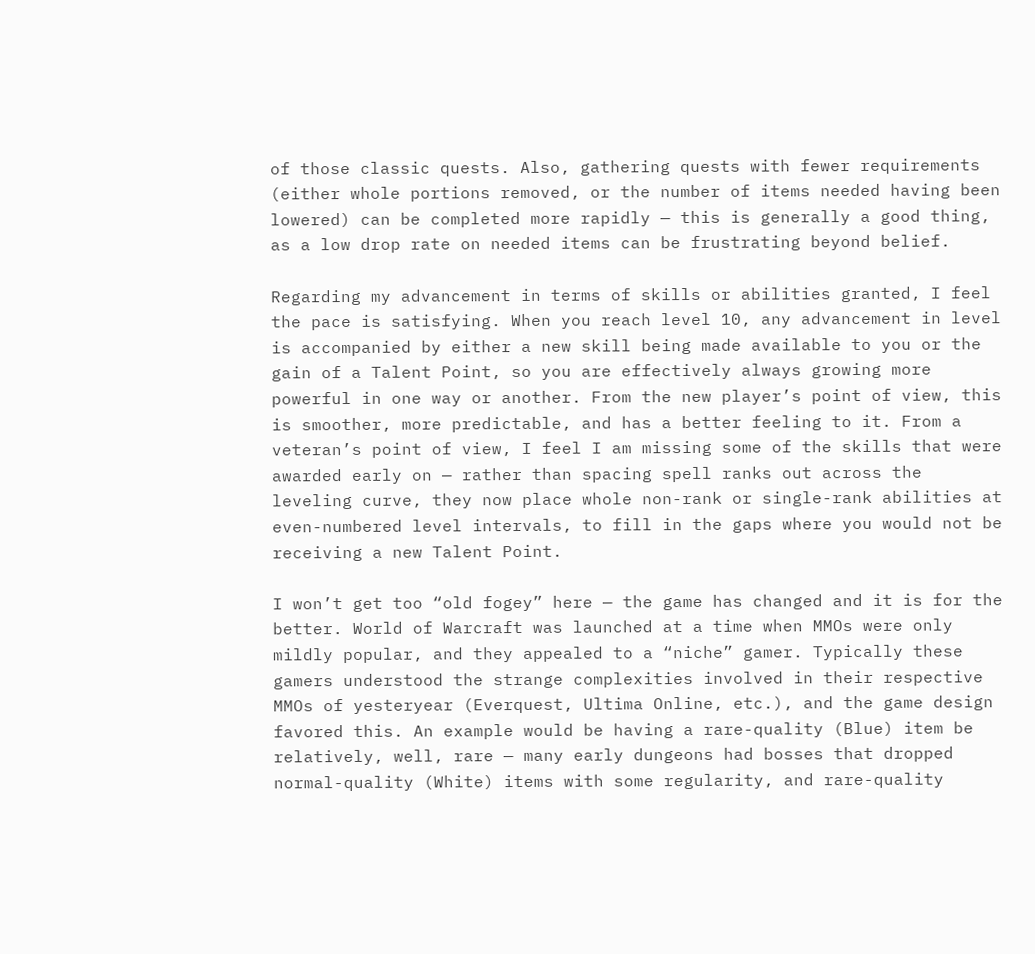of those classic quests. Also, gathering quests with fewer requirements (either whole portions removed, or the number of items needed having been lowered) can be completed more rapidly — this is generally a good thing, as a low drop rate on needed items can be frustrating beyond belief.

Regarding my advancement in terms of skills or abilities granted, I feel the pace is satisfying. When you reach level 10, any advancement in level is accompanied by either a new skill being made available to you or the gain of a Talent Point, so you are effectively always growing more powerful in one way or another. From the new player’s point of view, this is smoother, more predictable, and has a better feeling to it. From a veteran’s point of view, I feel I am missing some of the skills that were awarded early on — rather than spacing spell ranks out across the leveling curve, they now place whole non-rank or single-rank abilities at even-numbered level intervals, to fill in the gaps where you would not be receiving a new Talent Point.

I won’t get too “old fogey” here — the game has changed and it is for the better. World of Warcraft was launched at a time when MMOs were only mildly popular, and they appealed to a “niche” gamer. Typically these gamers understood the strange complexities involved in their respective MMOs of yesteryear (Everquest, Ultima Online, etc.), and the game design favored this. An example would be having a rare-quality (Blue) item be relatively, well, rare — many early dungeons had bosses that dropped normal-quality (White) items with some regularity, and rare-quality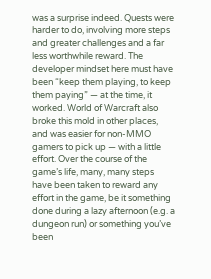was a surprise indeed. Quests were harder to do, involving more steps and greater challenges and a far less worthwhile reward. The developer mindset here must have been “keep them playing, to keep them paying” — at the time, it worked. World of Warcraft also broke this mold in other places, and was easier for non-MMO gamers to pick up — with a little effort. Over the course of the game’s life, many, many steps have been taken to reward any effort in the game, be it something done during a lazy afternoon (e.g. a dungeon run) or something you’ve been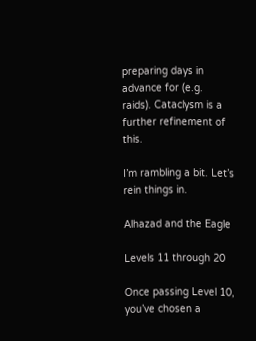preparing days in advance for (e.g. raids). Cataclysm is a further refinement of this.

I’m rambling a bit. Let’s rein things in.

Alhazad and the Eagle

Levels 11 through 20

Once passing Level 10, you’ve chosen a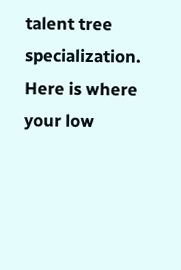talent tree specialization. Here is where your low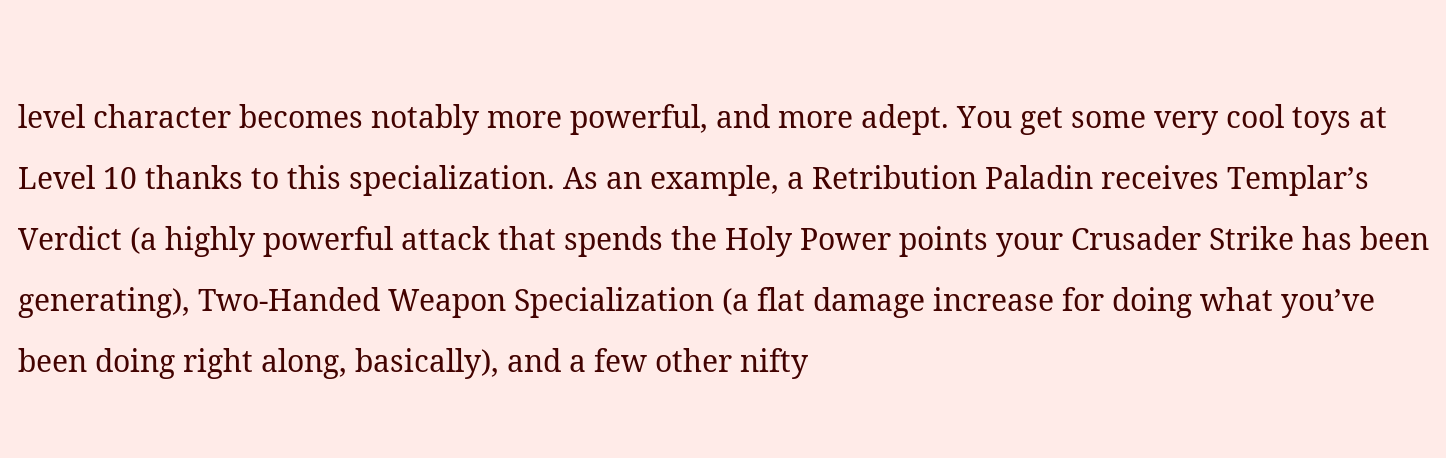level character becomes notably more powerful, and more adept. You get some very cool toys at Level 10 thanks to this specialization. As an example, a Retribution Paladin receives Templar’s Verdict (a highly powerful attack that spends the Holy Power points your Crusader Strike has been generating), Two-Handed Weapon Specialization (a flat damage increase for doing what you’ve been doing right along, basically), and a few other nifty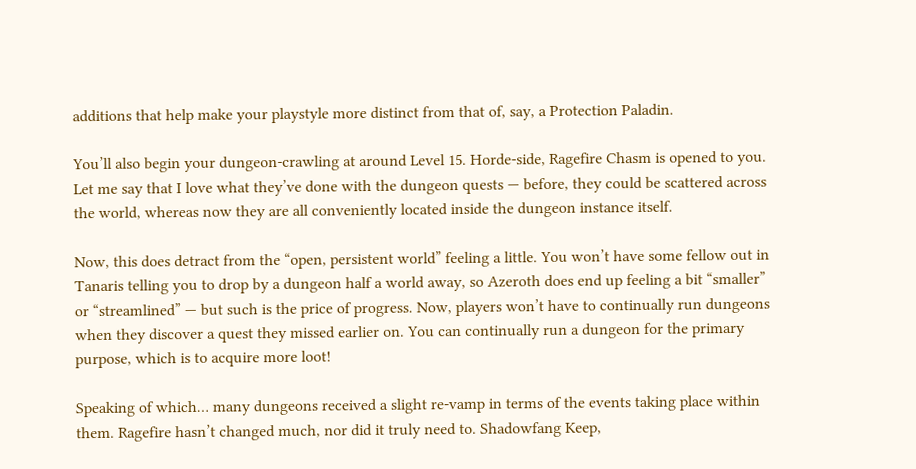additions that help make your playstyle more distinct from that of, say, a Protection Paladin.

You’ll also begin your dungeon-crawling at around Level 15. Horde-side, Ragefire Chasm is opened to you. Let me say that I love what they’ve done with the dungeon quests — before, they could be scattered across the world, whereas now they are all conveniently located inside the dungeon instance itself.

Now, this does detract from the “open, persistent world” feeling a little. You won’t have some fellow out in Tanaris telling you to drop by a dungeon half a world away, so Azeroth does end up feeling a bit “smaller” or “streamlined” — but such is the price of progress. Now, players won’t have to continually run dungeons when they discover a quest they missed earlier on. You can continually run a dungeon for the primary purpose, which is to acquire more loot!

Speaking of which… many dungeons received a slight re-vamp in terms of the events taking place within them. Ragefire hasn’t changed much, nor did it truly need to. Shadowfang Keep,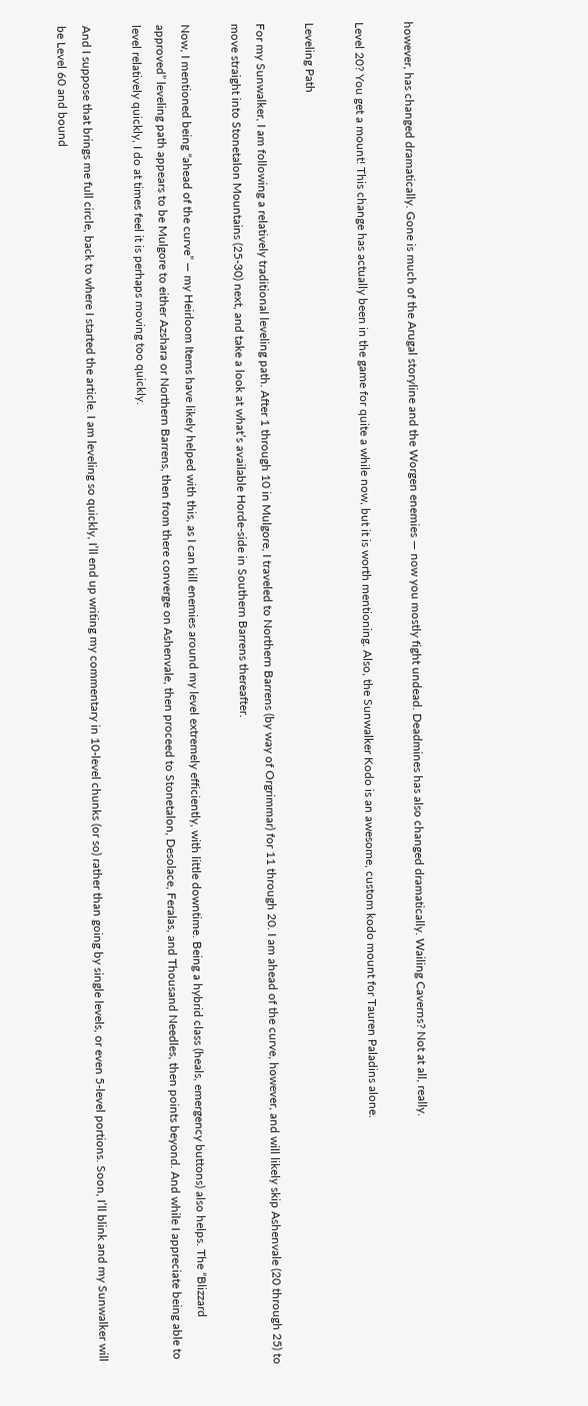however, has changed dramatically. Gone is much of the Arugal storyline and the Worgen enemies — now you mostly fight undead. Deadmines has also changed dramatically. Wailing Caverns? Not at all, really.

Level 20? You get a mount! This change has actually been in the game for quite a while now, but it is worth mentioning. Also, the Sunwalker Kodo is an awesome, custom kodo mount for Tauren Paladins alone.

Leveling Path

For my Sunwalker, I am following a relatively traditional leveling path. After 1 through 10 in Mulgore, I traveled to Northern Barrens (by way of Orgrimmar) for 11 through 20. I am ahead of the curve, however, and will likely skip Ashenvale (20 through 25) to move straight into Stonetalon Mountains (25-30) next, and take a look at what’s available Horde-side in Southern Barrens thereafter.

Now, I mentioned being “ahead of the curve” — my Heirloom Items have likely helped with this, as I can kill enemies around my level extremely efficiently, with little downtime. Being a hybrid class (heals, emergency buttons) also helps. The “Blizzard approved” leveling path appears to be Mulgore to either Azshara or Northern Barrens, then from there converge on Ashenvale, then proceed to Stonetalon, Desolace, Feralas, and Thousand Needles, then points beyond. And while I appreciate being able to level relatively quickly, I do at times feel it is perhaps moving too quickly.

And I suppose that brings me full circle, back to where I started the article. I am leveling so quickly, I’ll end up writing my commentary in 10-level chunks (or so) rather than going by single levels, or even 5-level portions. Soon, I’ll blink and my Sunwalker will be Level 60 and bound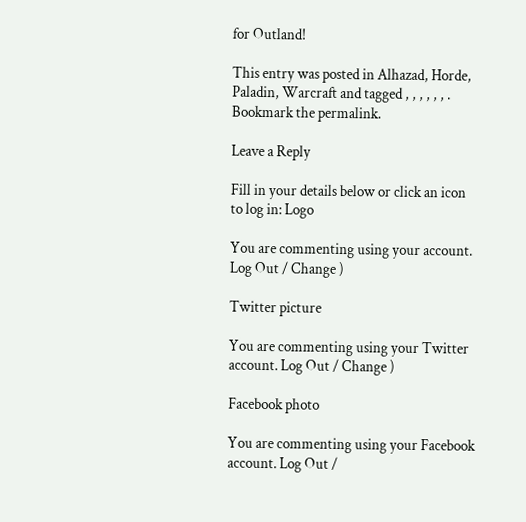for Outland!

This entry was posted in Alhazad, Horde, Paladin, Warcraft and tagged , , , , , , . Bookmark the permalink.

Leave a Reply

Fill in your details below or click an icon to log in: Logo

You are commenting using your account. Log Out / Change )

Twitter picture

You are commenting using your Twitter account. Log Out / Change )

Facebook photo

You are commenting using your Facebook account. Log Out /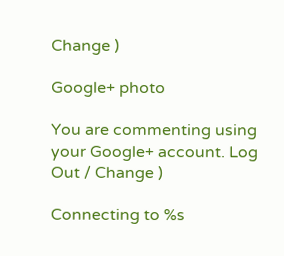Change )

Google+ photo

You are commenting using your Google+ account. Log Out / Change )

Connecting to %s